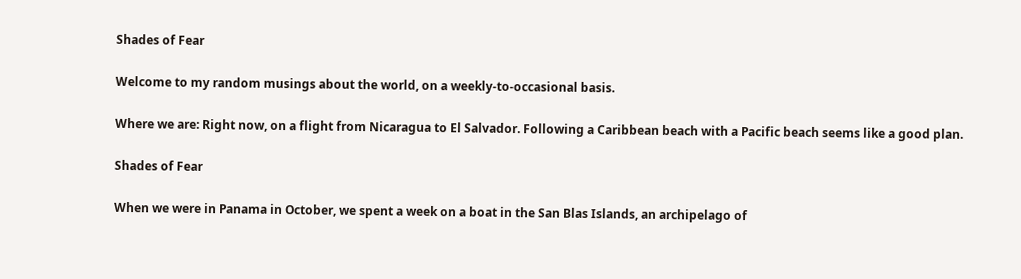Shades of Fear

Welcome to my random musings about the world, on a weekly-to-occasional basis.

Where we are: Right now, on a flight from Nicaragua to El Salvador. Following a Caribbean beach with a Pacific beach seems like a good plan.

Shades of Fear

When we were in Panama in October, we spent a week on a boat in the San Blas Islands, an archipelago of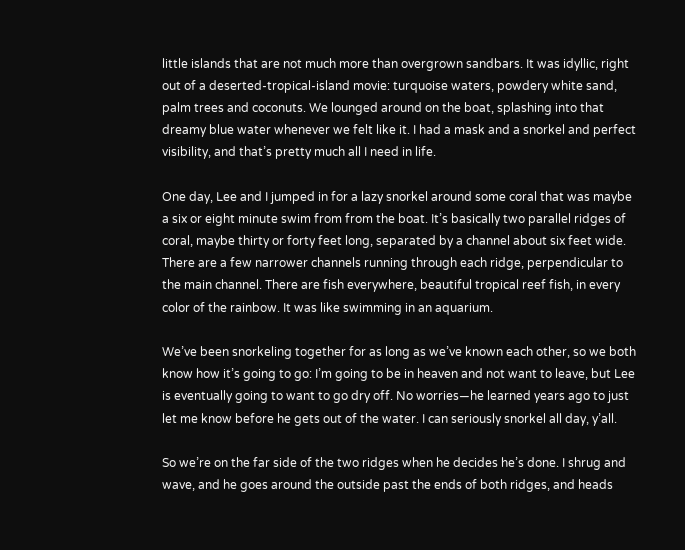little islands that are not much more than overgrown sandbars. It was idyllic, right out of a deserted-tropical-island movie: turquoise waters, powdery white sand, palm trees and coconuts. We lounged around on the boat, splashing into that dreamy blue water whenever we felt like it. I had a mask and a snorkel and perfect visibility, and that’s pretty much all I need in life.

One day, Lee and I jumped in for a lazy snorkel around some coral that was maybe a six or eight minute swim from from the boat. It’s basically two parallel ridges of coral, maybe thirty or forty feet long, separated by a channel about six feet wide. There are a few narrower channels running through each ridge, perpendicular to the main channel. There are fish everywhere, beautiful tropical reef fish, in every color of the rainbow. It was like swimming in an aquarium.

We’ve been snorkeling together for as long as we’ve known each other, so we both know how it’s going to go: I’m going to be in heaven and not want to leave, but Lee is eventually going to want to go dry off. No worries—he learned years ago to just let me know before he gets out of the water. I can seriously snorkel all day, y’all.

So we’re on the far side of the two ridges when he decides he’s done. I shrug and wave, and he goes around the outside past the ends of both ridges, and heads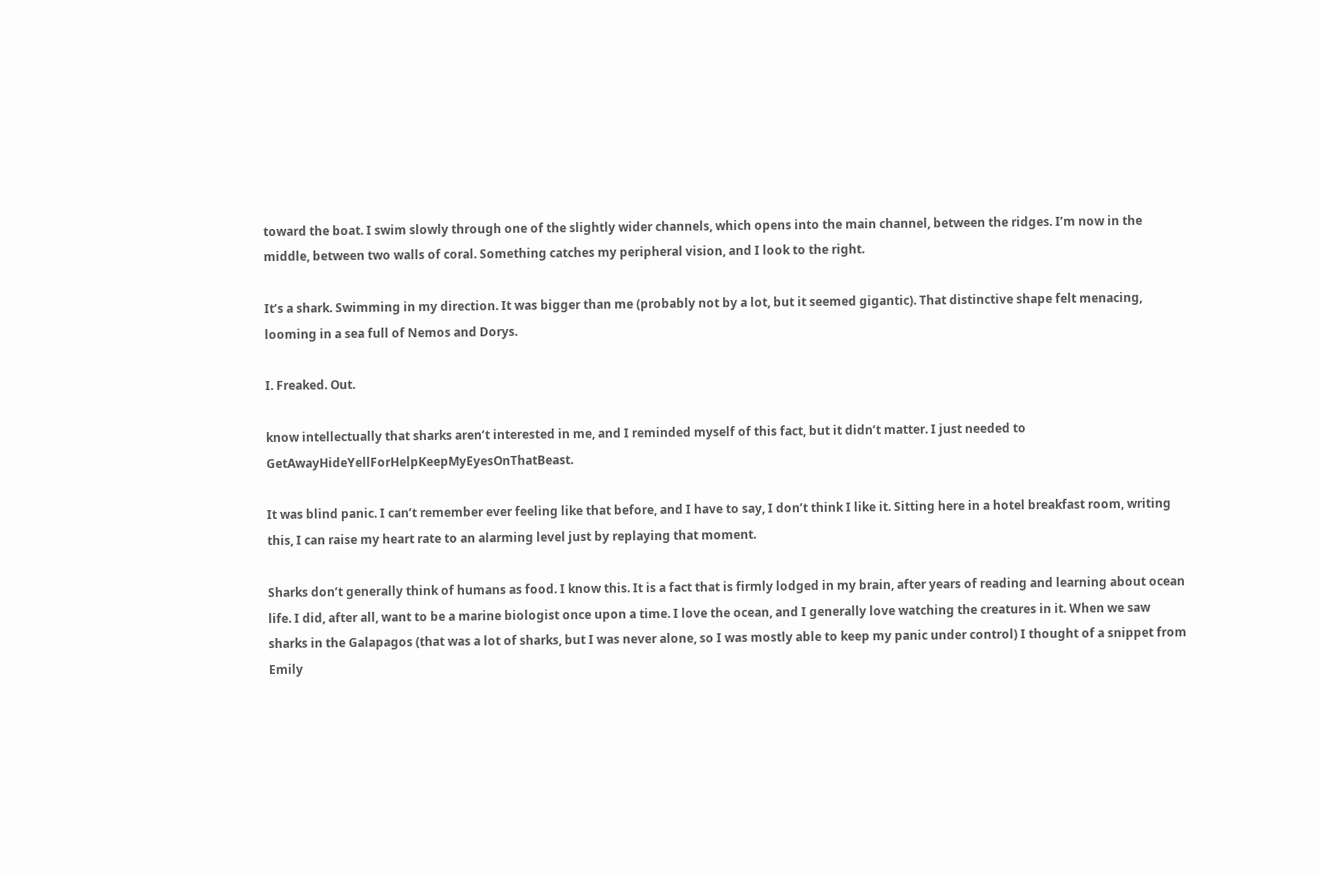toward the boat. I swim slowly through one of the slightly wider channels, which opens into the main channel, between the ridges. I’m now in the middle, between two walls of coral. Something catches my peripheral vision, and I look to the right.

It’s a shark. Swimming in my direction. It was bigger than me (probably not by a lot, but it seemed gigantic). That distinctive shape felt menacing, looming in a sea full of Nemos and Dorys.

I. Freaked. Out.

know intellectually that sharks aren’t interested in me, and I reminded myself of this fact, but it didn’t matter. I just needed to GetAwayHideYellForHelpKeepMyEyesOnThatBeast.

It was blind panic. I can’t remember ever feeling like that before, and I have to say, I don’t think I like it. Sitting here in a hotel breakfast room, writing this, I can raise my heart rate to an alarming level just by replaying that moment.

Sharks don’t generally think of humans as food. I know this. It is a fact that is firmly lodged in my brain, after years of reading and learning about ocean life. I did, after all, want to be a marine biologist once upon a time. I love the ocean, and I generally love watching the creatures in it. When we saw sharks in the Galapagos (that was a lot of sharks, but I was never alone, so I was mostly able to keep my panic under control) I thought of a snippet from Emily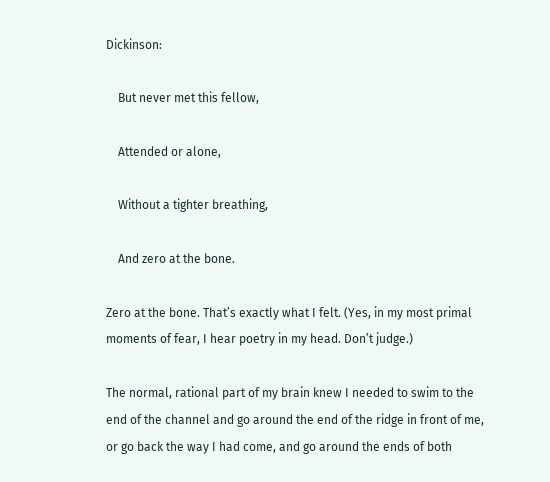Dickinson:

    But never met this fellow,

    Attended or alone,

    Without a tighter breathing,

    And zero at the bone.

Zero at the bone. That’s exactly what I felt. (Yes, in my most primal moments of fear, I hear poetry in my head. Don’t judge.)

The normal, rational part of my brain knew I needed to swim to the end of the channel and go around the end of the ridge in front of me, or go back the way I had come, and go around the ends of both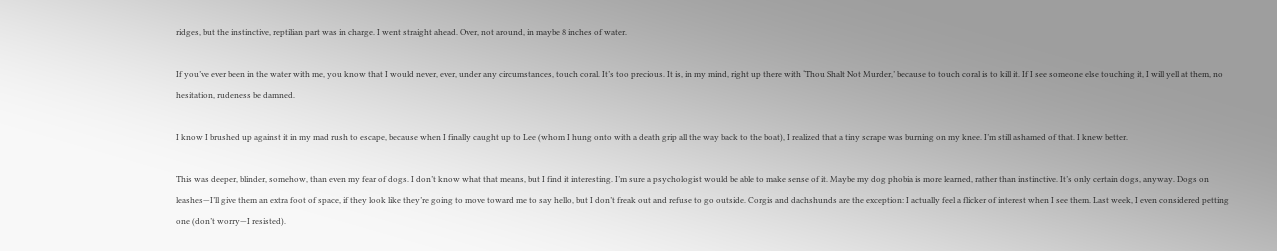ridges, but the instinctive, reptilian part was in charge. I went straight ahead. Over, not around, in maybe 8 inches of water.

If you’ve ever been in the water with me, you know that I would never, ever, under any circumstances, touch coral. It’s too precious. It is, in my mind, right up there with ‘Thou Shalt Not Murder,’ because to touch coral is to kill it. If I see someone else touching it, I will yell at them, no hesitation, rudeness be damned.

I know I brushed up against it in my mad rush to escape, because when I finally caught up to Lee (whom I hung onto with a death grip all the way back to the boat), I realized that a tiny scrape was burning on my knee. I’m still ashamed of that. I knew better.

This was deeper, blinder, somehow, than even my fear of dogs. I don’t know what that means, but I find it interesting. I’m sure a psychologist would be able to make sense of it. Maybe my dog phobia is more learned, rather than instinctive. It’s only certain dogs, anyway. Dogs on leashes—I’ll give them an extra foot of space, if they look like they’re going to move toward me to say hello, but I don’t freak out and refuse to go outside. Corgis and dachshunds are the exception: I actually feel a flicker of interest when I see them. Last week, I even considered petting one (don’t worry—I resisted).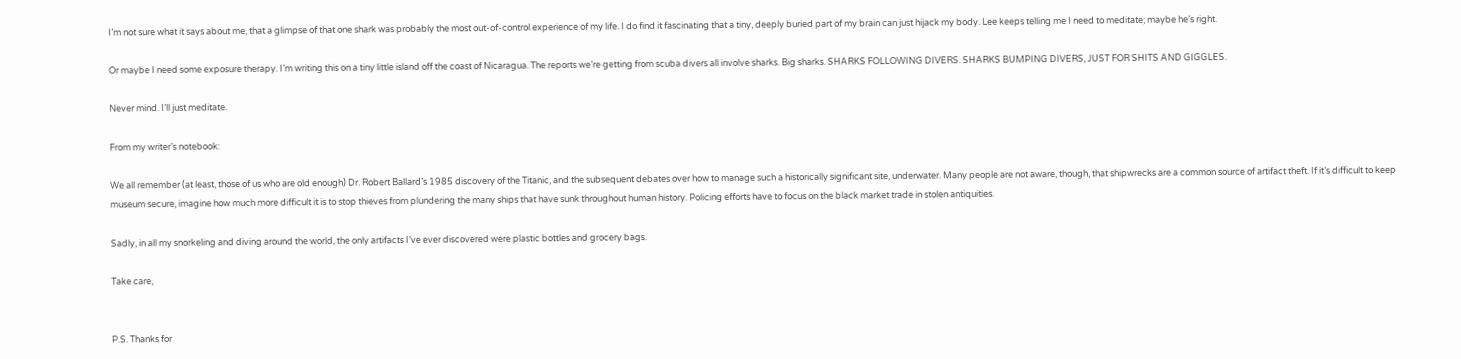I’m not sure what it says about me, that a glimpse of that one shark was probably the most out-of-control experience of my life. I do find it fascinating that a tiny, deeply buried part of my brain can just hijack my body. Lee keeps telling me I need to meditate; maybe he’s right.

Or maybe I need some exposure therapy. I’m writing this on a tiny little island off the coast of Nicaragua. The reports we’re getting from scuba divers all involve sharks. Big sharks. SHARKS FOLLOWING DIVERS. SHARKS BUMPING DIVERS, JUST FOR SHITS AND GIGGLES.

Never mind. I’ll just meditate.

From my writer’s notebook:

We all remember (at least, those of us who are old enough) Dr. Robert Ballard’s 1985 discovery of the Titanic, and the subsequent debates over how to manage such a historically significant site, underwater. Many people are not aware, though, that shipwrecks are a common source of artifact theft. If it’s difficult to keep museum secure, imagine how much more difficult it is to stop thieves from plundering the many ships that have sunk throughout human history. Policing efforts have to focus on the black market trade in stolen antiquities.

Sadly, in all my snorkeling and diving around the world, the only artifacts I’ve ever discovered were plastic bottles and grocery bags.

Take care,


P.S. Thanks for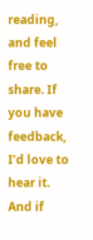reading, and feel free to share. If you have feedback, I’d love to hear it. And if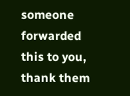someone forwarded this to you, thank them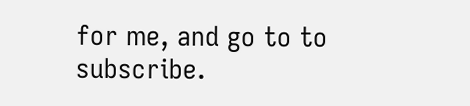for me, and go to to subscribe.